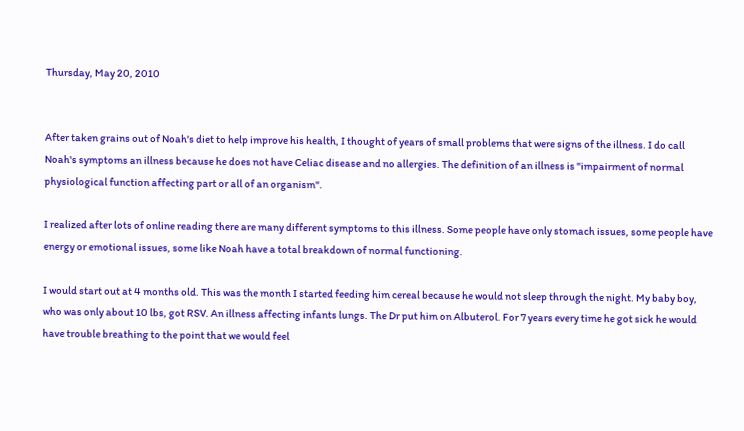Thursday, May 20, 2010


After taken grains out of Noah's diet to help improve his health, I thought of years of small problems that were signs of the illness. I do call Noah's symptoms an illness because he does not have Celiac disease and no allergies. The definition of an illness is "impairment of normal physiological function affecting part or all of an organism".

I realized after lots of online reading there are many different symptoms to this illness. Some people have only stomach issues, some people have energy or emotional issues, some like Noah have a total breakdown of normal functioning.

I would start out at 4 months old. This was the month I started feeding him cereal because he would not sleep through the night. My baby boy, who was only about 10 lbs, got RSV. An illness affecting infants lungs. The Dr put him on Albuterol. For 7 years every time he got sick he would have trouble breathing to the point that we would feel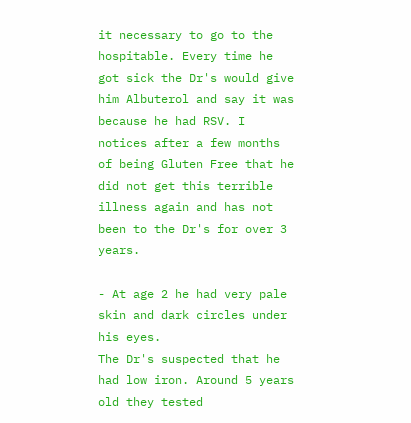it necessary to go to the hospitable. Every time he got sick the Dr's would give him Albuterol and say it was because he had RSV. I notices after a few months of being Gluten Free that he did not get this terrible illness again and has not been to the Dr's for over 3 years.

- At age 2 he had very pale skin and dark circles under his eyes.
The Dr's suspected that he had low iron. Around 5 years old they tested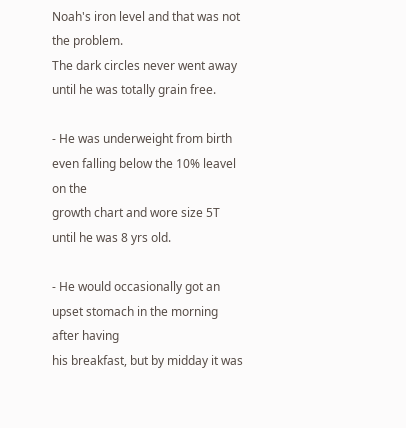Noah's iron level and that was not the problem.
The dark circles never went away until he was totally grain free.

- He was underweight from birth even falling below the 10% leavel on the
growth chart and wore size 5T until he was 8 yrs old.

- He would occasionally got an upset stomach in the morning after having
his breakfast, but by midday it was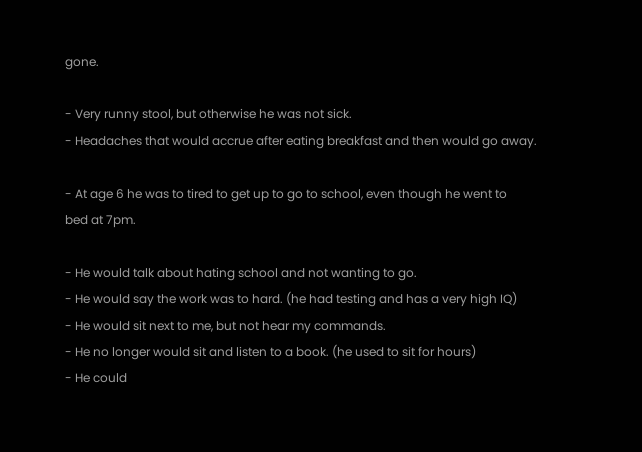gone.

- Very runny stool, but otherwise he was not sick.
- Headaches that would accrue after eating breakfast and then would go away.

- At age 6 he was to tired to get up to go to school, even though he went to
bed at 7pm.

- He would talk about hating school and not wanting to go.
- He would say the work was to hard. (he had testing and has a very high IQ)
- He would sit next to me, but not hear my commands.
- He no longer would sit and listen to a book. (he used to sit for hours)
- He could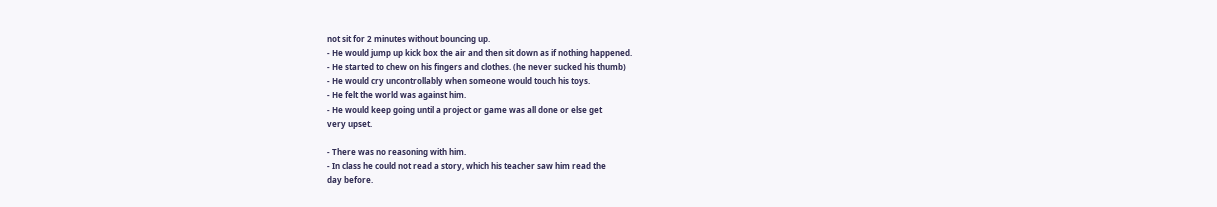not sit for 2 minutes without bouncing up.
- He would jump up kick box the air and then sit down as if nothing happened.
- He started to chew on his fingers and clothes. (he never sucked his thumb)
- He would cry uncontrollably when someone would touch his toys.
- He felt the world was against him.
- He would keep going until a project or game was all done or else get
very upset.

- There was no reasoning with him.
- In class he could not read a story, which his teacher saw him read the
day before.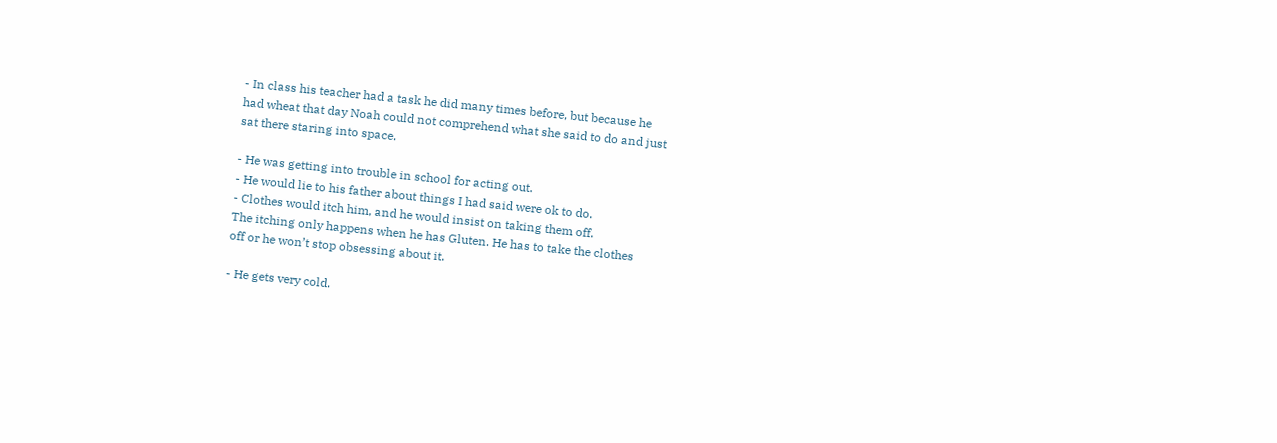- In class his teacher had a task he did many times before, but because he
had wheat that day Noah could not comprehend what she said to do and just
sat there staring into space.

- He was getting into trouble in school for acting out.
- He would lie to his father about things I had said were ok to do.
- Clothes would itch him, and he would insist on taking them off.
The itching only happens when he has Gluten. He has to take the clothes
off or he won’t stop obsessing about it.

- He gets very cold.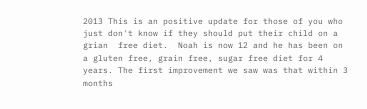2013 This is an positive update for those of you who just don't know if they should put their child on a grian  free diet.  Noah is now 12 and he has been on a gluten free, grain free, sugar free diet for 4 years. The first improvement we saw was that within 3 months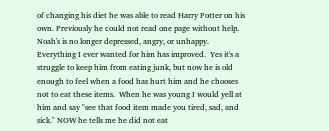of changing his diet he was able to read Harry Potter on his own. Previously he could not read one page without help.  Noah's is no longer depressed, angry, or unhappy.  Everything I ever wanted for him has improved.  Yes it's a struggle to keep him from eating junk, but now he is old enough to feel when a food has hurt him and he chooses not to eat these items.  When he was young I would yell at him and say "see that food item made you tired, sad, and sick." NOW he tells me he did not eat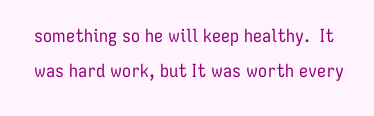something so he will keep healthy.  It was hard work, but It was worth every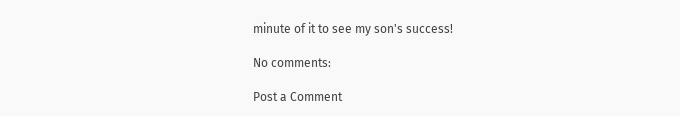minute of it to see my son's success!

No comments:

Post a Comment